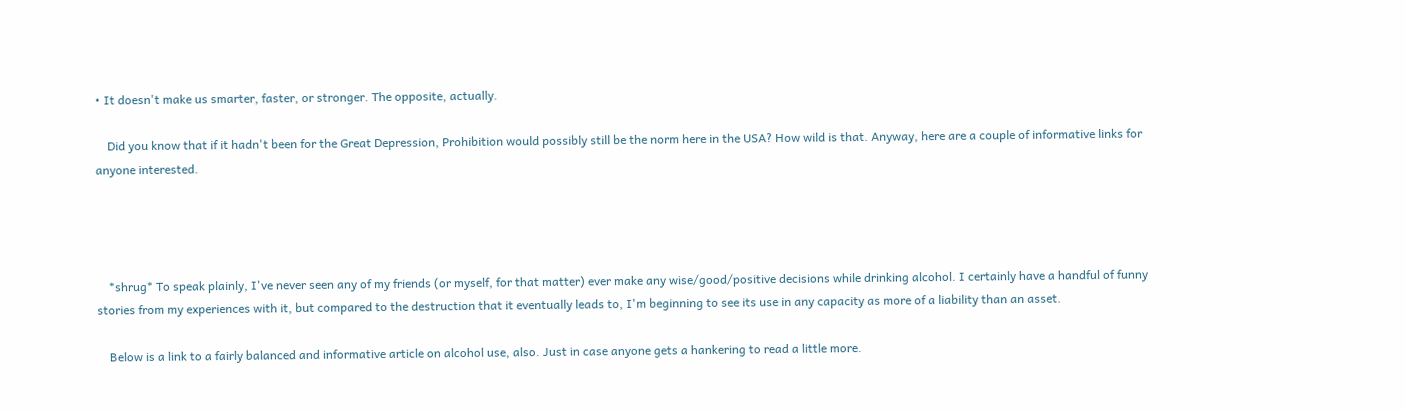• It doesn't make us smarter, faster, or stronger. The opposite, actually.

    Did you know that if it hadn't been for the Great Depression, Prohibition would possibly still be the norm here in the USA? How wild is that. Anyway, here are a couple of informative links for anyone interested.




    *shrug* To speak plainly, I've never seen any of my friends (or myself, for that matter) ever make any wise/good/positive decisions while drinking alcohol. I certainly have a handful of funny stories from my experiences with it, but compared to the destruction that it eventually leads to, I'm beginning to see its use in any capacity as more of a liability than an asset.

    Below is a link to a fairly balanced and informative article on alcohol use, also. Just in case anyone gets a hankering to read a little more.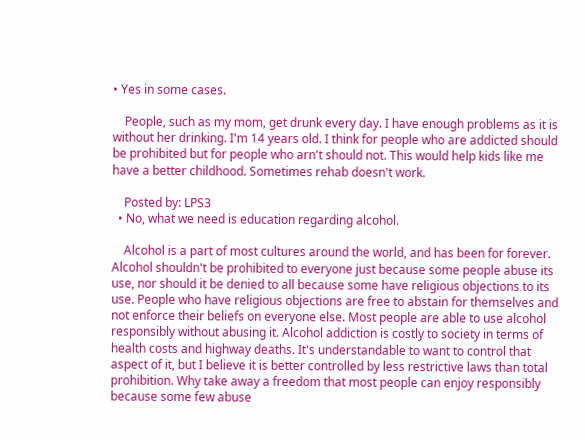• Yes in some cases.

    People, such as my mom, get drunk every day. I have enough problems as it is without her drinking. I'm 14 years old. I think for people who are addicted should be prohibited but for people who arn't should not. This would help kids like me have a better childhood. Sometimes rehab doesn't work.

    Posted by: LPS3
  • No, what we need is education regarding alcohol.

    Alcohol is a part of most cultures around the world, and has been for forever. Alcohol shouldn't be prohibited to everyone just because some people abuse its use, nor should it be denied to all because some have religious objections to its use. People who have religious objections are free to abstain for themselves and not enforce their beliefs on everyone else. Most people are able to use alcohol responsibly without abusing it. Alcohol addiction is costly to society in terms of health costs and highway deaths. It's understandable to want to control that aspect of it, but I believe it is better controlled by less restrictive laws than total prohibition. Why take away a freedom that most people can enjoy responsibly because some few abuse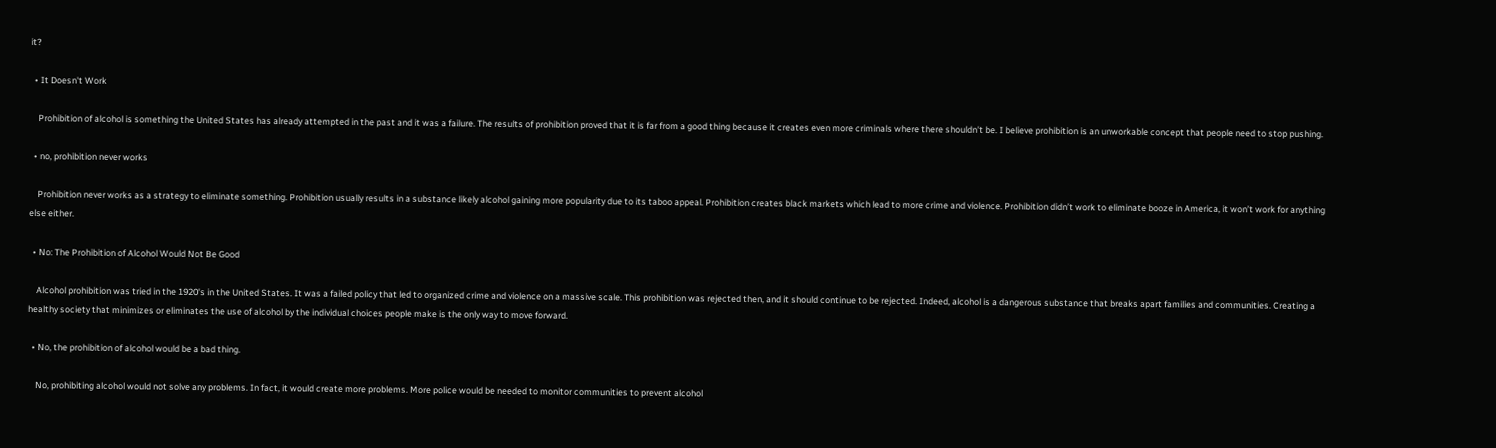it?

  • It Doesn't Work

    Prohibition of alcohol is something the United States has already attempted in the past and it was a failure. The results of prohibition proved that it is far from a good thing because it creates even more criminals where there shouldn't be. I believe prohibition is an unworkable concept that people need to stop pushing.

  • no, prohibition never works

    Prohibition never works as a strategy to eliminate something. Prohibition usually results in a substance likely alcohol gaining more popularity due to its taboo appeal. Prohibition creates black markets which lead to more crime and violence. Prohibition didn’t work to eliminate booze in America, it won’t work for anything else either.

  • No: The Prohibition of Alcohol Would Not Be Good

    Alcohol prohibition was tried in the 1920's in the United States. It was a failed policy that led to organized crime and violence on a massive scale. This prohibition was rejected then, and it should continue to be rejected. Indeed, alcohol is a dangerous substance that breaks apart families and communities. Creating a healthy society that minimizes or eliminates the use of alcohol by the individual choices people make is the only way to move forward.

  • No, the prohibition of alcohol would be a bad thing.

    No, prohibiting alcohol would not solve any problems. In fact, it would create more problems. More police would be needed to monitor communities to prevent alcohol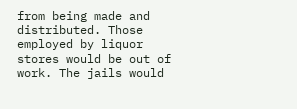from being made and distributed. Those employed by liquor stores would be out of work. The jails would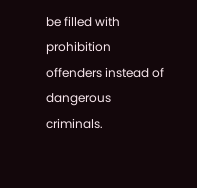be filled with prohibition offenders instead of dangerous criminals.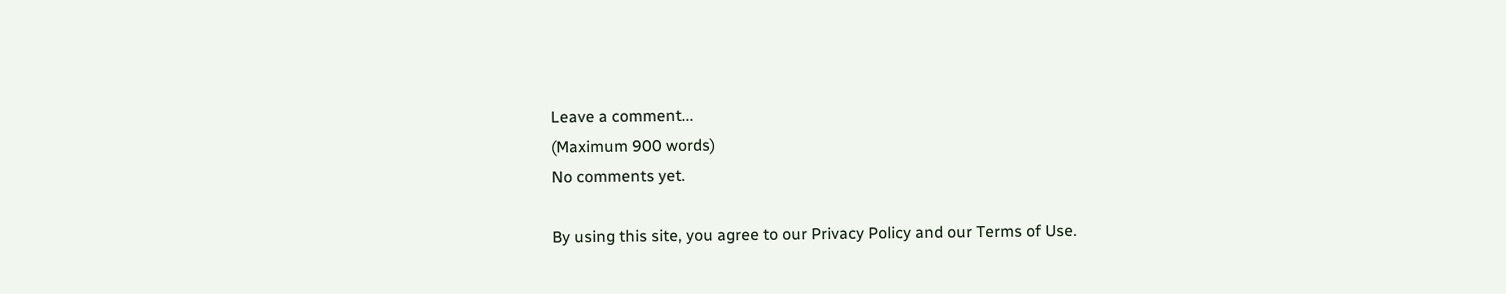Leave a comment...
(Maximum 900 words)
No comments yet.

By using this site, you agree to our Privacy Policy and our Terms of Use.